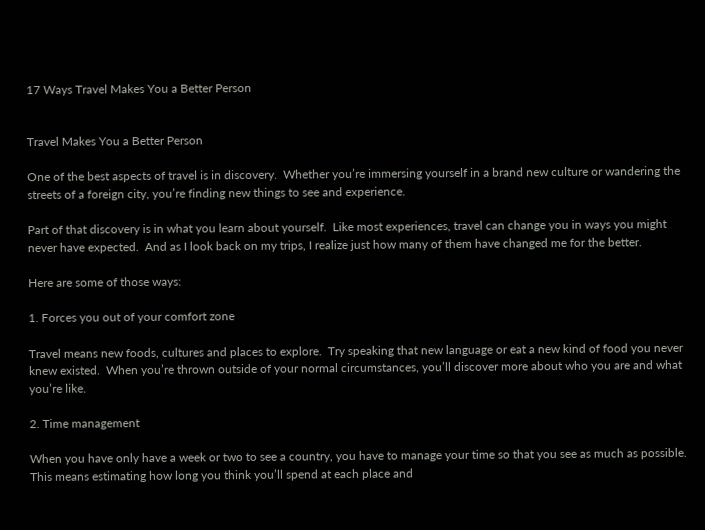17 Ways Travel Makes You a Better Person


Travel Makes You a Better Person

One of the best aspects of travel is in discovery.  Whether you’re immersing yourself in a brand new culture or wandering the streets of a foreign city, you’re finding new things to see and experience.

Part of that discovery is in what you learn about yourself.  Like most experiences, travel can change you in ways you might never have expected.  And as I look back on my trips, I realize just how many of them have changed me for the better.

Here are some of those ways:

1. Forces you out of your comfort zone

Travel means new foods, cultures and places to explore.  Try speaking that new language or eat a new kind of food you never knew existed.  When you’re thrown outside of your normal circumstances, you’ll discover more about who you are and what you’re like.

2. Time management

When you have only have a week or two to see a country, you have to manage your time so that you see as much as possible.  This means estimating how long you think you’ll spend at each place and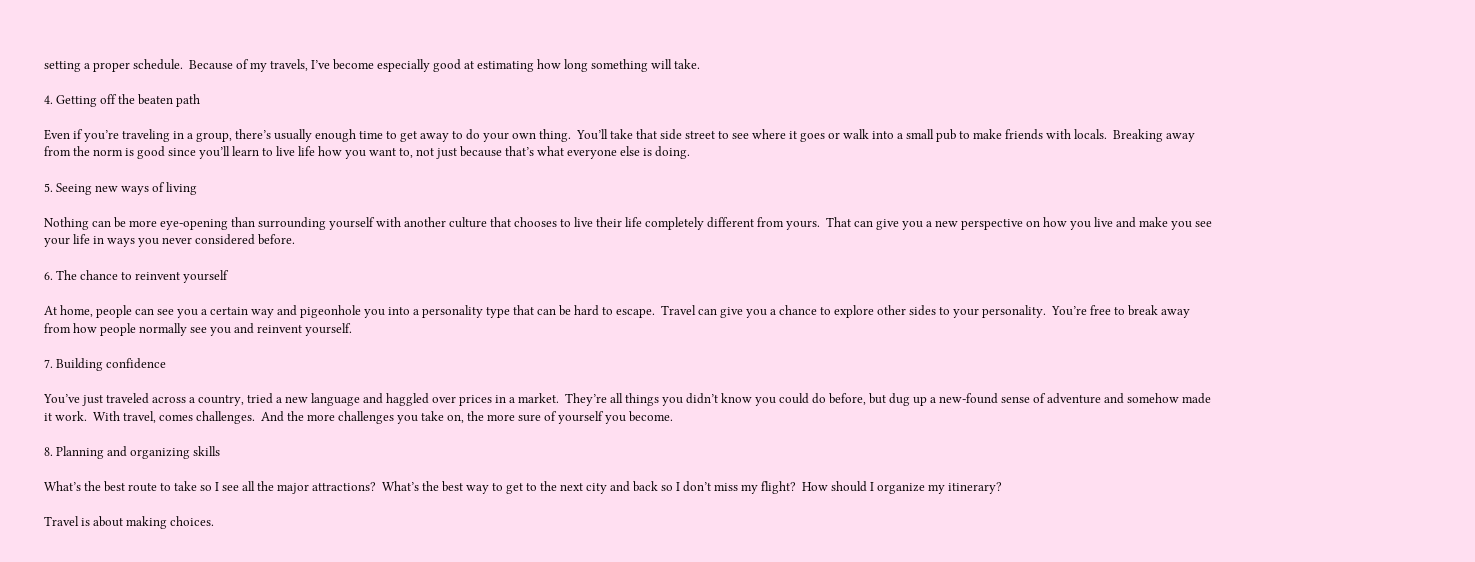setting a proper schedule.  Because of my travels, I’ve become especially good at estimating how long something will take.

4. Getting off the beaten path

Even if you’re traveling in a group, there’s usually enough time to get away to do your own thing.  You’ll take that side street to see where it goes or walk into a small pub to make friends with locals.  Breaking away from the norm is good since you’ll learn to live life how you want to, not just because that’s what everyone else is doing.

5. Seeing new ways of living

Nothing can be more eye-opening than surrounding yourself with another culture that chooses to live their life completely different from yours.  That can give you a new perspective on how you live and make you see your life in ways you never considered before.

6. The chance to reinvent yourself

At home, people can see you a certain way and pigeonhole you into a personality type that can be hard to escape.  Travel can give you a chance to explore other sides to your personality.  You’re free to break away from how people normally see you and reinvent yourself.

7. Building confidence

You’ve just traveled across a country, tried a new language and haggled over prices in a market.  They’re all things you didn’t know you could do before, but dug up a new-found sense of adventure and somehow made it work.  With travel, comes challenges.  And the more challenges you take on, the more sure of yourself you become.

8. Planning and organizing skills

What’s the best route to take so I see all the major attractions?  What’s the best way to get to the next city and back so I don’t miss my flight?  How should I organize my itinerary?

Travel is about making choices.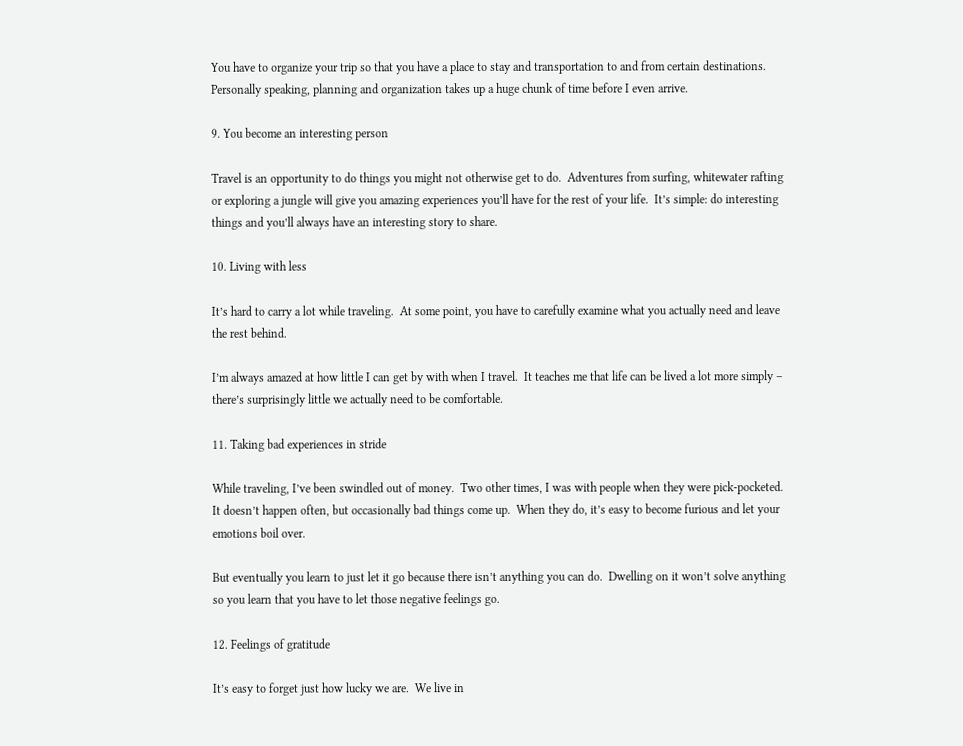You have to organize your trip so that you have a place to stay and transportation to and from certain destinations.  Personally speaking, planning and organization takes up a huge chunk of time before I even arrive.

9. You become an interesting person

Travel is an opportunity to do things you might not otherwise get to do.  Adventures from surfing, whitewater rafting or exploring a jungle will give you amazing experiences you’ll have for the rest of your life.  It’s simple: do interesting things and you’ll always have an interesting story to share.

10. Living with less

It’s hard to carry a lot while traveling.  At some point, you have to carefully examine what you actually need and leave the rest behind.

I’m always amazed at how little I can get by with when I travel.  It teaches me that life can be lived a lot more simply – there’s surprisingly little we actually need to be comfortable.

11. Taking bad experiences in stride

While traveling, I’ve been swindled out of money.  Two other times, I was with people when they were pick-pocketed.  It doesn’t happen often, but occasionally bad things come up.  When they do, it’s easy to become furious and let your emotions boil over.

But eventually you learn to just let it go because there isn’t anything you can do.  Dwelling on it won’t solve anything so you learn that you have to let those negative feelings go.

12. Feelings of gratitude

It’s easy to forget just how lucky we are.  We live in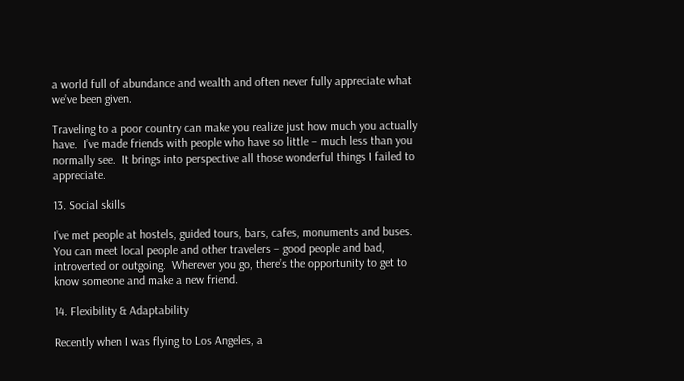a world full of abundance and wealth and often never fully appreciate what we’ve been given.

Traveling to a poor country can make you realize just how much you actually have.  I’ve made friends with people who have so little – much less than you normally see.  It brings into perspective all those wonderful things I failed to appreciate.

13. Social skills

I’ve met people at hostels, guided tours, bars, cafes, monuments and buses.  You can meet local people and other travelers – good people and bad, introverted or outgoing.  Wherever you go, there’s the opportunity to get to know someone and make a new friend.

14. Flexibility & Adaptability

Recently when I was flying to Los Angeles, a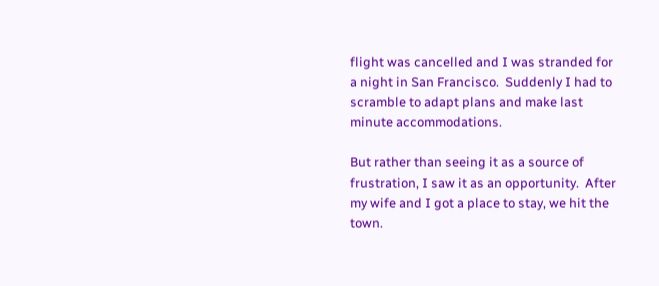flight was cancelled and I was stranded for a night in San Francisco.  Suddenly I had to scramble to adapt plans and make last minute accommodations.

But rather than seeing it as a source of frustration, I saw it as an opportunity.  After my wife and I got a place to stay, we hit the town.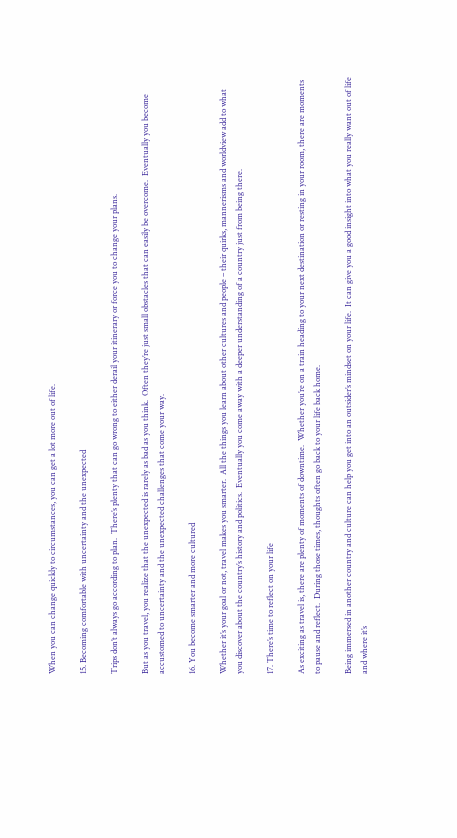When you can change quickly to circumstances, you can get a lot more out of life.

15. Becoming comfortable with uncertainty and the unexpected

Trips don’t always go according to plan.  There’s plenty that can go wrong to either derail your itinerary or force you to change your plans.

But as you travel, you realize that the unexpected is rarely as bad as you think.  Often they’re just small obstacles that can easily be overcome.  Eventually you become accustomed to uncertainty and the unexpected challenges that come your way.

16. You become smarter and more cultured

Whether it’s your goal or not, travel makes you smarter.  All the things you learn about other cultures and people – their quirks, mannerisms and worldview add to what you discover about the country’s history and politics.  Eventually you come away with a deeper understanding of a country just from being there.

17. There’s time to reflect on your life

As exciting as travel is, there are plenty of moments of downtime.  Whether you’re on a train heading to your next destination or resting in your room, there are moments to pause and reflect.  During those times, thoughts often go back to your life back home.

Being immersed in another country and culture can help you get into an outsider’s mindset on your life.  It can give you a good insight into what you really want out of life and where it’s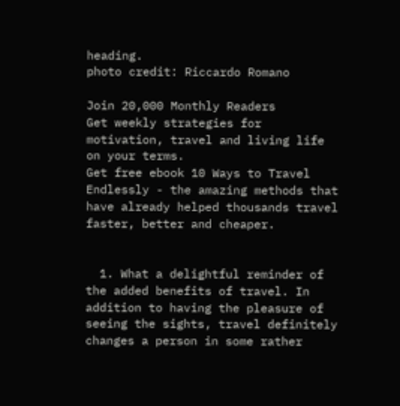heading.
photo credit: Riccardo Romano

Join 20,000 Monthly Readers
Get weekly strategies for motivation, travel and living life on your terms.
Get free ebook 10 Ways to Travel Endlessly - the amazing methods that have already helped thousands travel faster, better and cheaper.


  1. What a delightful reminder of the added benefits of travel. In addition to having the pleasure of seeing the sights, travel definitely changes a person in some rather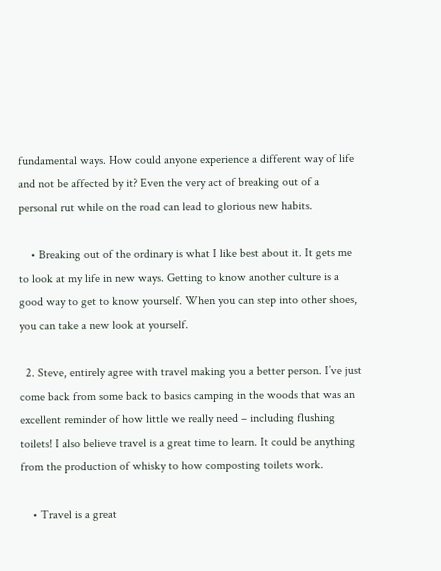fundamental ways. How could anyone experience a different way of life and not be affected by it? Even the very act of breaking out of a personal rut while on the road can lead to glorious new habits.

    • Breaking out of the ordinary is what I like best about it. It gets me to look at my life in new ways. Getting to know another culture is a good way to get to know yourself. When you can step into other shoes, you can take a new look at yourself.

  2. Steve, entirely agree with travel making you a better person. I’ve just come back from some back to basics camping in the woods that was an excellent reminder of how little we really need – including flushing toilets! I also believe travel is a great time to learn. It could be anything from the production of whisky to how composting toilets work.

    • Travel is a great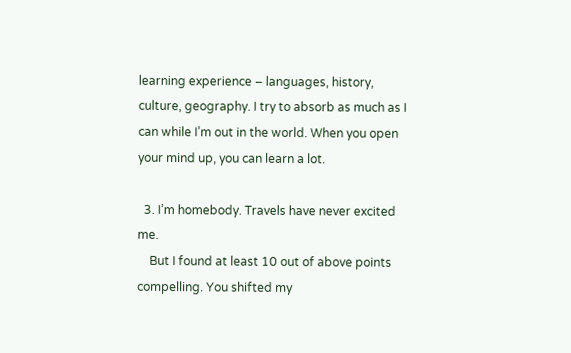learning experience – languages, history, culture, geography. I try to absorb as much as I can while I’m out in the world. When you open your mind up, you can learn a lot.

  3. I’m homebody. Travels have never excited me.
    But I found at least 10 out of above points compelling. You shifted my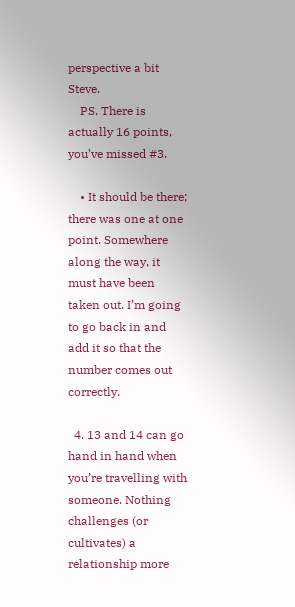perspective a bit Steve.
    PS. There is actually 16 points, you’ve missed #3.

    • It should be there; there was one at one point. Somewhere along the way, it must have been taken out. I’m going to go back in and add it so that the number comes out correctly.

  4. 13 and 14 can go hand in hand when you’re travelling with someone. Nothing challenges (or cultivates) a relationship more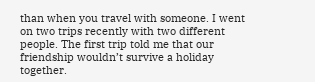than when you travel with someone. I went on two trips recently with two different people. The first trip told me that our friendship wouldn’t survive a holiday together.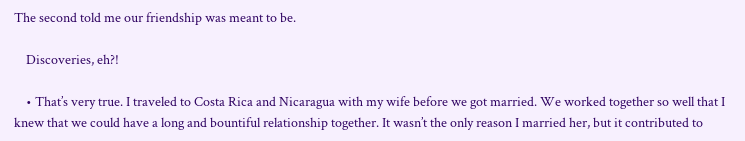The second told me our friendship was meant to be.

    Discoveries, eh?!

    • That’s very true. I traveled to Costa Rica and Nicaragua with my wife before we got married. We worked together so well that I knew that we could have a long and bountiful relationship together. It wasn’t the only reason I married her, but it contributed to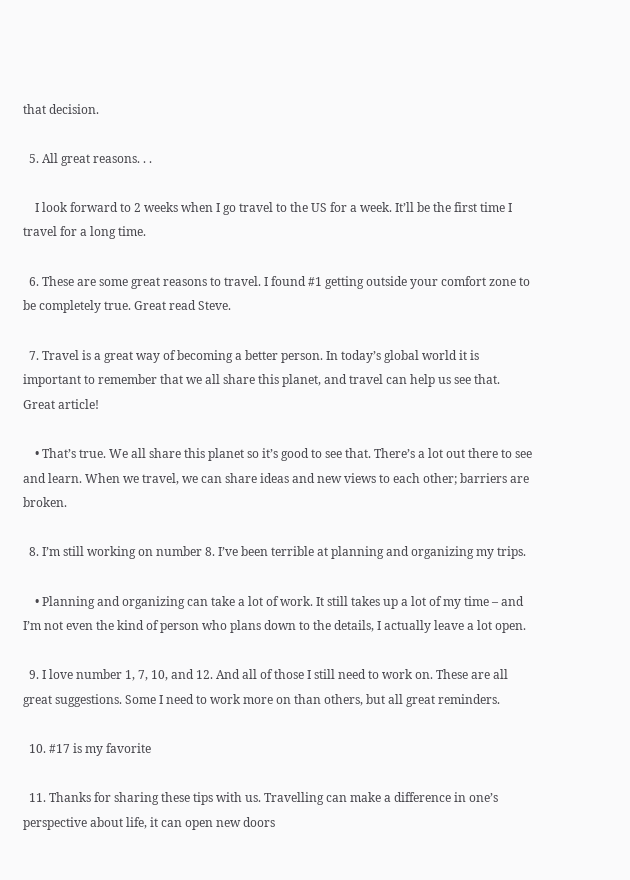that decision.

  5. All great reasons. . .

    I look forward to 2 weeks when I go travel to the US for a week. It’ll be the first time I travel for a long time.

  6. These are some great reasons to travel. I found #1 getting outside your comfort zone to be completely true. Great read Steve.

  7. Travel is a great way of becoming a better person. In today’s global world it is important to remember that we all share this planet, and travel can help us see that. Great article!

    • That’s true. We all share this planet so it’s good to see that. There’s a lot out there to see and learn. When we travel, we can share ideas and new views to each other; barriers are broken.

  8. I’m still working on number 8. I’ve been terrible at planning and organizing my trips.

    • Planning and organizing can take a lot of work. It still takes up a lot of my time – and I’m not even the kind of person who plans down to the details, I actually leave a lot open.

  9. I love number 1, 7, 10, and 12. And all of those I still need to work on. These are all great suggestions. Some I need to work more on than others, but all great reminders.

  10. #17 is my favorite

  11. Thanks for sharing these tips with us. Travelling can make a difference in one’s perspective about life, it can open new doors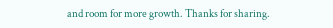and room for more growth. Thanks for sharing.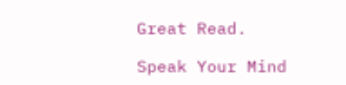Great Read.

Speak Your Mind